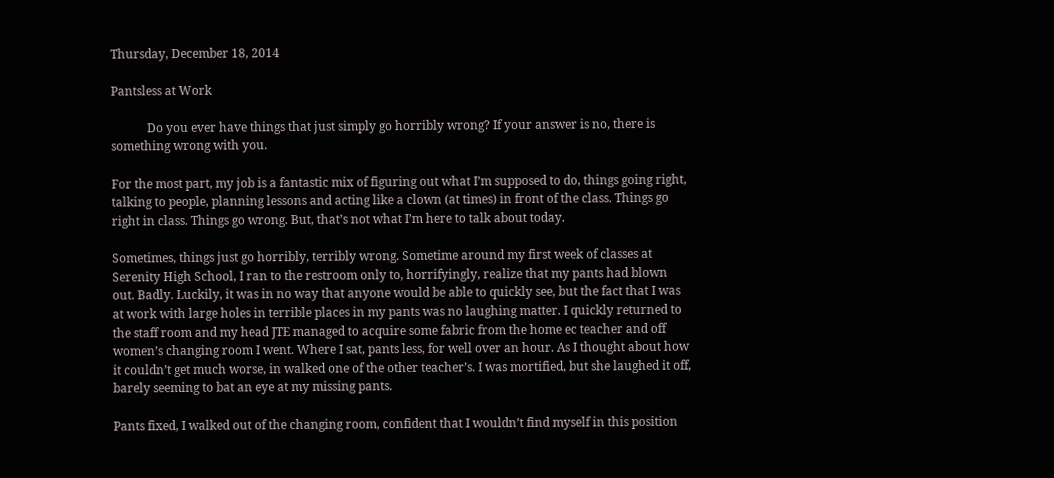Thursday, December 18, 2014

Pantsless at Work

            Do you ever have things that just simply go horribly wrong? If your answer is no, there is something wrong with you.

For the most part, my job is a fantastic mix of figuring out what I’m supposed to do, things going right, talking to people, planning lessons and acting like a clown (at times) in front of the class. Things go right in class. Things go wrong. But, that’s not what I’m here to talk about today.

Sometimes, things just go horribly, terribly wrong. Sometime around my first week of classes at Serenity High School, I ran to the restroom only to, horrifyingly, realize that my pants had blown out. Badly. Luckily, it was in no way that anyone would be able to quickly see, but the fact that I was at work with large holes in terrible places in my pants was no laughing matter. I quickly returned to the staff room and my head JTE managed to acquire some fabric from the home ec teacher and off women’s changing room I went. Where I sat, pants less, for well over an hour. As I thought about how it couldn’t get much worse, in walked one of the other teacher’s. I was mortified, but she laughed it off, barely seeming to bat an eye at my missing pants.

Pants fixed, I walked out of the changing room, confident that I wouldn’t find myself in this position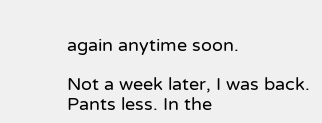again anytime soon.

Not a week later, I was back. Pants less. In the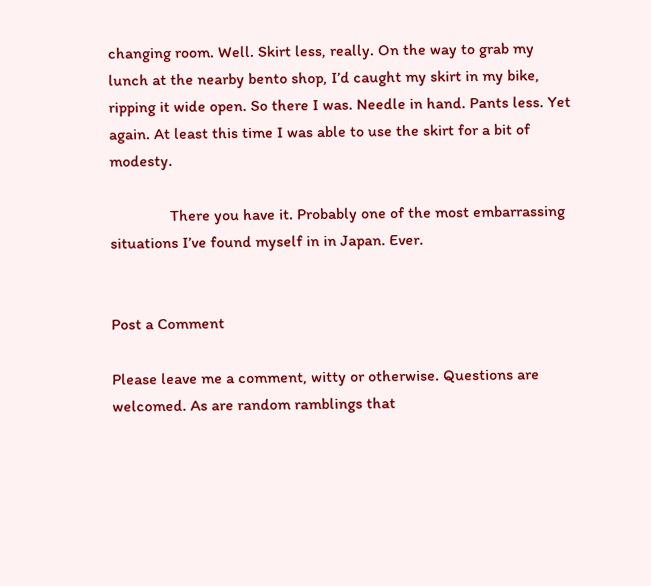changing room. Well. Skirt less, really. On the way to grab my lunch at the nearby bento shop, I’d caught my skirt in my bike, ripping it wide open. So there I was. Needle in hand. Pants less. Yet again. At least this time I was able to use the skirt for a bit of modesty.

               There you have it. Probably one of the most embarrassing situations I’ve found myself in in Japan. Ever.


Post a Comment

Please leave me a comment, witty or otherwise. Questions are welcomed. As are random ramblings that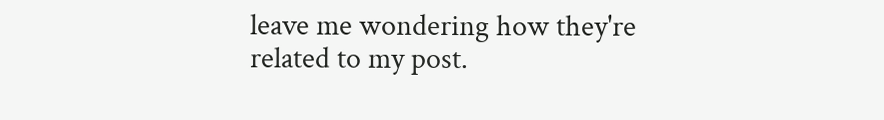leave me wondering how they're related to my post.